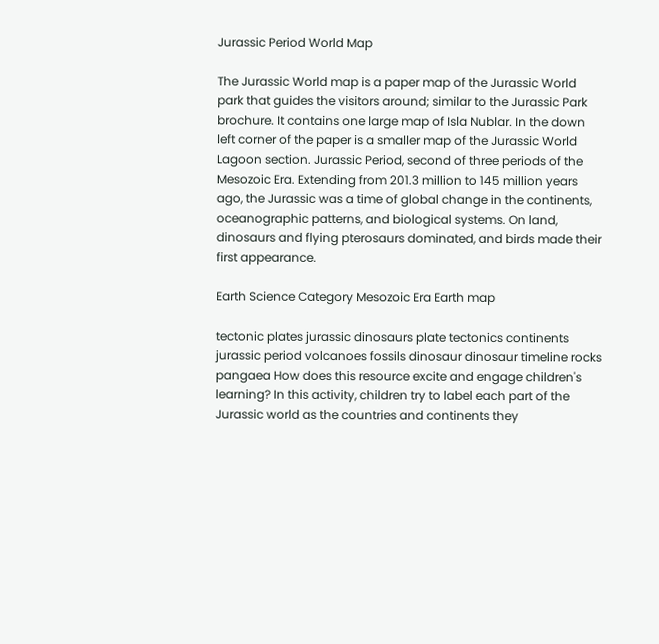Jurassic Period World Map

The Jurassic World map is a paper map of the Jurassic World park that guides the visitors around; similar to the Jurassic Park brochure. It contains one large map of Isla Nublar. In the down left corner of the paper is a smaller map of the Jurassic World Lagoon section. Jurassic Period, second of three periods of the Mesozoic Era. Extending from 201.3 million to 145 million years ago, the Jurassic was a time of global change in the continents, oceanographic patterns, and biological systems. On land, dinosaurs and flying pterosaurs dominated, and birds made their first appearance.

Earth Science Category Mesozoic Era Earth map

tectonic plates jurassic dinosaurs plate tectonics continents jurassic period volcanoes fossils dinosaur dinosaur timeline rocks pangaea How does this resource excite and engage children's learning? In this activity, children try to label each part of the Jurassic world as the countries and continents they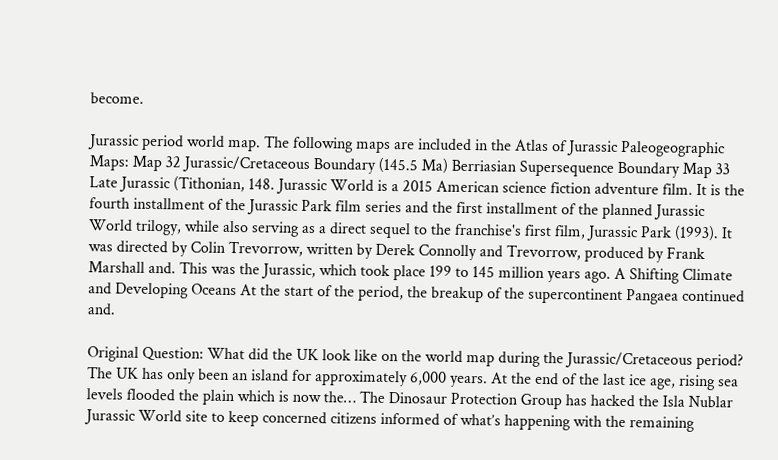become.

Jurassic period world map. The following maps are included in the Atlas of Jurassic Paleogeographic Maps: Map 32 Jurassic/Cretaceous Boundary (145.5 Ma) Berriasian Supersequence Boundary Map 33 Late Jurassic (Tithonian, 148. Jurassic World is a 2015 American science fiction adventure film. It is the fourth installment of the Jurassic Park film series and the first installment of the planned Jurassic World trilogy, while also serving as a direct sequel to the franchise's first film, Jurassic Park (1993). It was directed by Colin Trevorrow, written by Derek Connolly and Trevorrow, produced by Frank Marshall and. This was the Jurassic, which took place 199 to 145 million years ago. A Shifting Climate and Developing Oceans At the start of the period, the breakup of the supercontinent Pangaea continued and.

Original Question: What did the UK look like on the world map during the Jurassic/Cretaceous period? The UK has only been an island for approximately 6,000 years. At the end of the last ice age, rising sea levels flooded the plain which is now the… The Dinosaur Protection Group has hacked the Isla Nublar Jurassic World site to keep concerned citizens informed of what’s happening with the remaining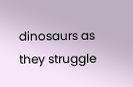dinosaurs as they struggle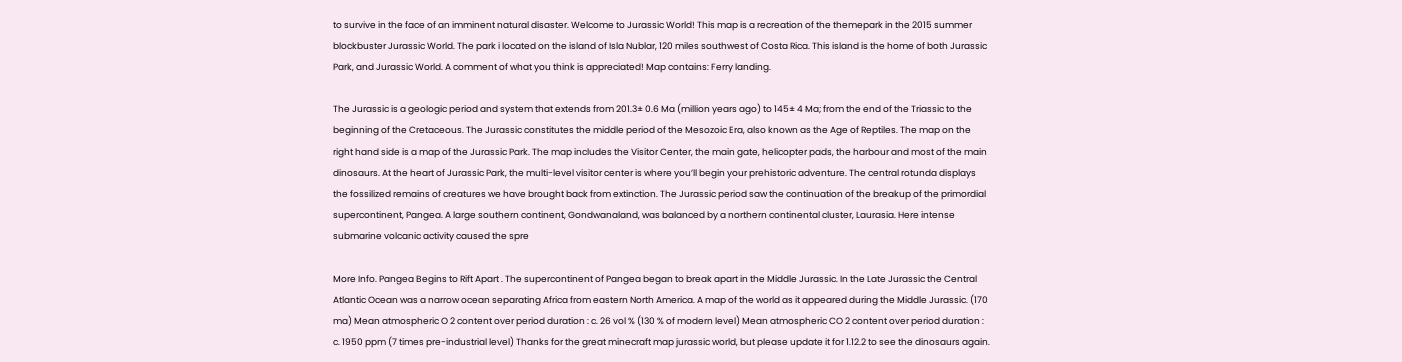to survive in the face of an imminent natural disaster. Welcome to Jurassic World! This map is a recreation of the themepark in the 2015 summer blockbuster Jurassic World. The park i located on the island of Isla Nublar, 120 miles southwest of Costa Rica. This island is the home of both Jurassic Park, and Jurassic World. A comment of what you think is appreciated! Map contains: Ferry landing.

The Jurassic is a geologic period and system that extends from 201.3± 0.6 Ma (million years ago) to 145± 4 Ma; from the end of the Triassic to the beginning of the Cretaceous. The Jurassic constitutes the middle period of the Mesozoic Era, also known as the Age of Reptiles. The map on the right hand side is a map of the Jurassic Park. The map includes the Visitor Center, the main gate, helicopter pads, the harbour and most of the main dinosaurs. At the heart of Jurassic Park, the multi-level visitor center is where you’ll begin your prehistoric adventure. The central rotunda displays the fossilized remains of creatures we have brought back from extinction. The Jurassic period saw the continuation of the breakup of the primordial supercontinent, Pangea. A large southern continent, Gondwanaland, was balanced by a northern continental cluster, Laurasia. Here intense submarine volcanic activity caused the spre

More Info. Pangea Begins to Rift Apart . The supercontinent of Pangea began to break apart in the Middle Jurassic. In the Late Jurassic the Central Atlantic Ocean was a narrow ocean separating Africa from eastern North America. A map of the world as it appeared during the Middle Jurassic. (170 ma) Mean atmospheric O 2 content over period duration : c. 26 vol % (130 % of modern level) Mean atmospheric CO 2 content over period duration : c. 1950 ppm (7 times pre-industrial level) Thanks for the great minecraft map jurassic world, but please update it for 1.12.2 to see the dinosaurs again.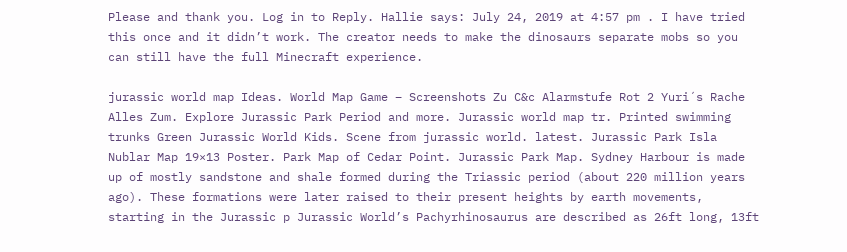Please and thank you. Log in to Reply. Hallie says: July 24, 2019 at 4:57 pm . I have tried this once and it didn’t work. The creator needs to make the dinosaurs separate mobs so you can still have the full Minecraft experience.

jurassic world map Ideas. World Map Game – Screenshots Zu C&c Alarmstufe Rot 2 Yuri´s Rache Alles Zum. Explore Jurassic Park Period and more. Jurassic world map tr. Printed swimming trunks Green Jurassic World Kids. Scene from jurassic world. latest. Jurassic Park Isla Nublar Map 19×13 Poster. Park Map of Cedar Point. Jurassic Park Map. Sydney Harbour is made up of mostly sandstone and shale formed during the Triassic period (about 220 million years ago). These formations were later raised to their present heights by earth movements, starting in the Jurassic p Jurassic World’s Pachyrhinosaurus are described as 26ft long, 13ft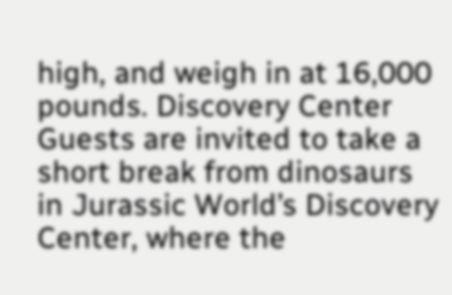high, and weigh in at 16,000 pounds. Discovery Center Guests are invited to take a short break from dinosaurs in Jurassic World’s Discovery Center, where the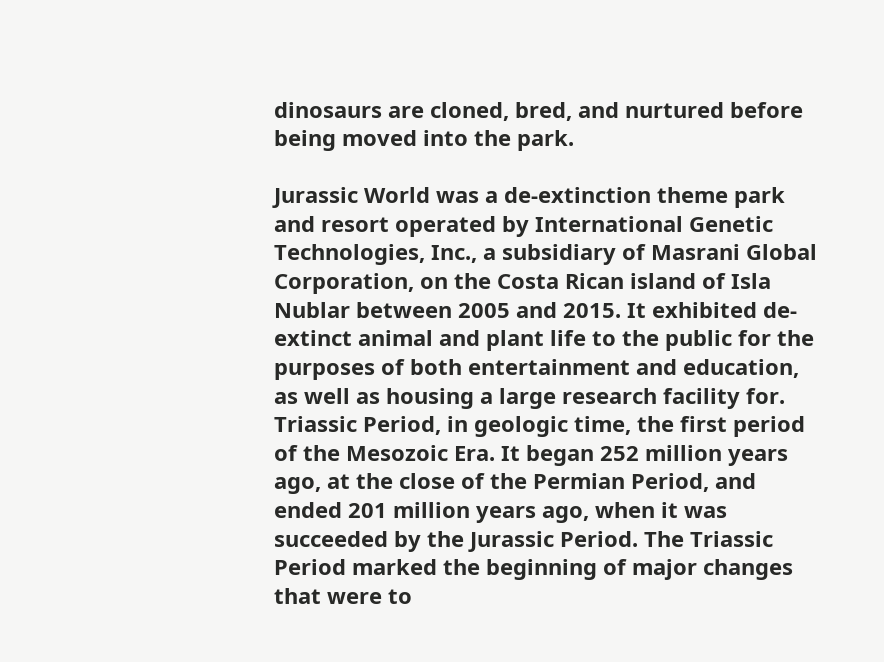dinosaurs are cloned, bred, and nurtured before being moved into the park.

Jurassic World was a de-extinction theme park and resort operated by International Genetic Technologies, Inc., a subsidiary of Masrani Global Corporation, on the Costa Rican island of Isla Nublar between 2005 and 2015. It exhibited de-extinct animal and plant life to the public for the purposes of both entertainment and education, as well as housing a large research facility for. Triassic Period, in geologic time, the first period of the Mesozoic Era. It began 252 million years ago, at the close of the Permian Period, and ended 201 million years ago, when it was succeeded by the Jurassic Period. The Triassic Period marked the beginning of major changes that were to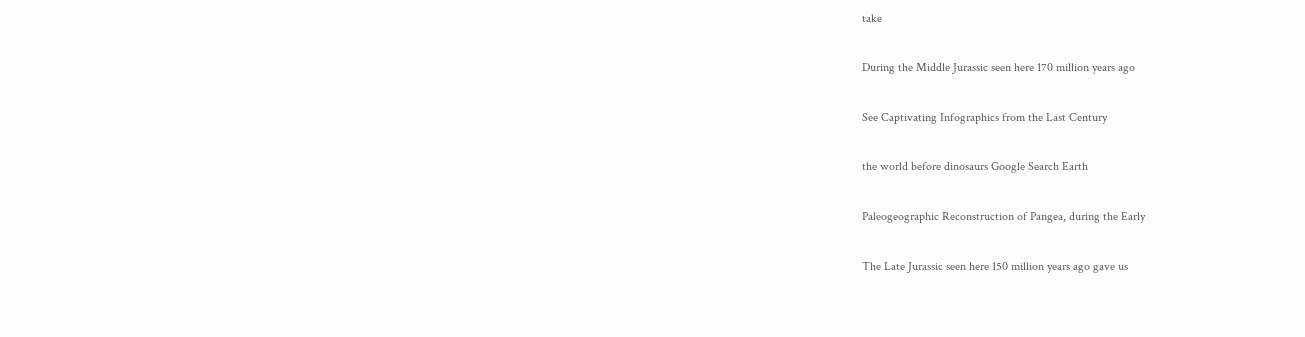take

During the Middle Jurassic seen here 170 million years ago

See Captivating Infographics from the Last Century

the world before dinosaurs Google Search Earth

Paleogeographic Reconstruction of Pangea, during the Early

The Late Jurassic seen here 150 million years ago gave us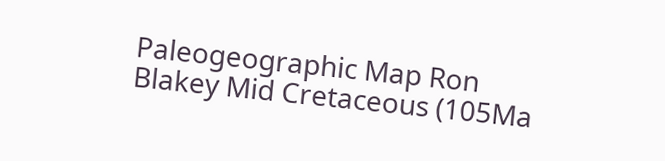Paleogeographic Map Ron Blakey Mid Cretaceous (105Ma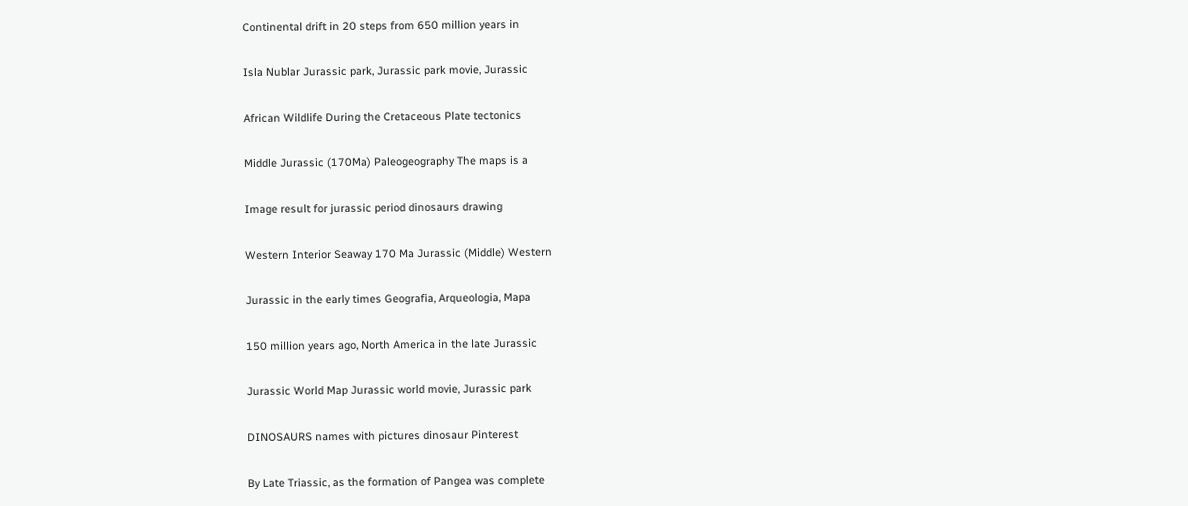Continental drift in 20 steps from 650 million years in

Isla Nublar Jurassic park, Jurassic park movie, Jurassic

African Wildlife During the Cretaceous Plate tectonics

Middle Jurassic (170Ma) Paleogeography The maps is a

Image result for jurassic period dinosaurs drawing

Western Interior Seaway 170 Ma Jurassic (Middle) Western

Jurassic in the early times Geografia, Arqueologia, Mapa

150 million years ago, North America in the late Jurassic

Jurassic World Map Jurassic world movie, Jurassic park

DINOSAURS names with pictures dinosaur Pinterest

By Late Triassic, as the formation of Pangea was complete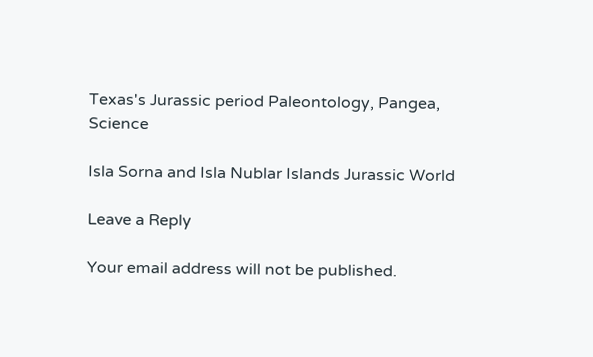Texas's Jurassic period Paleontology, Pangea, Science

Isla Sorna and Isla Nublar Islands Jurassic World

Leave a Reply

Your email address will not be published.